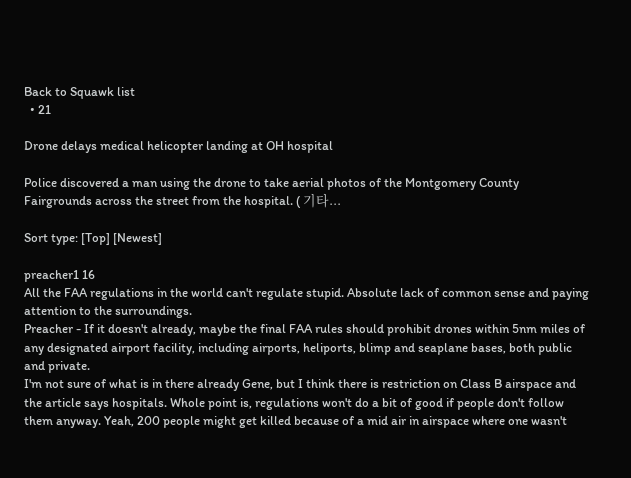Back to Squawk list
  • 21

Drone delays medical helicopter landing at OH hospital

Police discovered a man using the drone to take aerial photos of the Montgomery County Fairgrounds across the street from the hospital. ( 기타...

Sort type: [Top] [Newest]

preacher1 16
All the FAA regulations in the world can't regulate stupid. Absolute lack of common sense and paying attention to the surroundings.
Preacher - If it doesn't already, maybe the final FAA rules should prohibit drones within 5nm miles of any designated airport facility, including airports, heliports, blimp and seaplane bases, both public and private.
I'm not sure of what is in there already Gene, but I think there is restriction on Class B airspace and the article says hospitals. Whole point is, regulations won't do a bit of good if people don't follow them anyway. Yeah, 200 people might get killed because of a mid air in airspace where one wasn't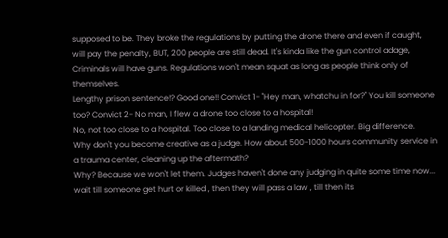supposed to be. They broke the regulations by putting the drone there and even if caught, will pay the penalty, BUT, 200 people are still dead. It's kinda like the gun control adage, Criminals will have guns. Regulations won't mean squat as long as people think only of themselves.
Lengthy prison sentence!? Good one!! Convict 1- "Hey man, whatchu in for?" You kill someone too? Convict 2- No man, I flew a drone too close to a hospital!
No, not too close to a hospital. Too close to a landing medical helicopter. Big difference.
Why don't you become creative as a judge. How about 500-1000 hours community service in a trauma center, cleaning up the aftermath?
Why? Because we won't let them. Judges haven't done any judging in quite some time now...
wait till someone get hurt or killed , then they will pass a law , till then its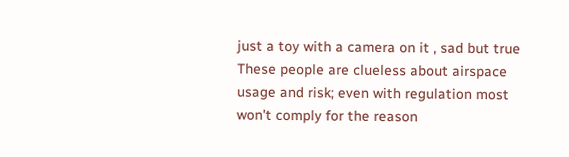just a toy with a camera on it , sad but true
These people are clueless about airspace usage and risk; even with regulation most won't comply for the reason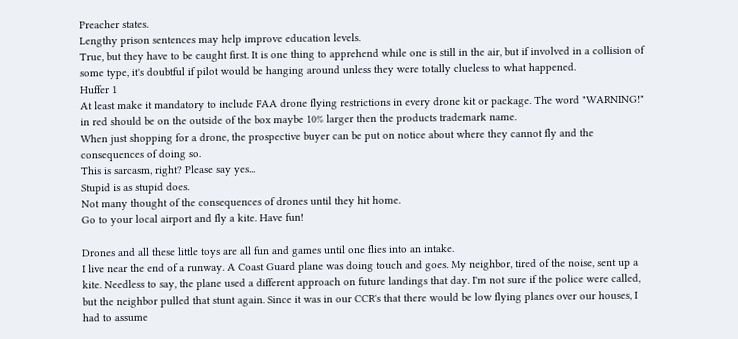Preacher states.
Lengthy prison sentences may help improve education levels.
True, but they have to be caught first. It is one thing to apprehend while one is still in the air, but if involved in a collision of some type, it's doubtful if pilot would be hanging around unless they were totally clueless to what happened.
Huffer 1
At least make it mandatory to include FAA drone flying restrictions in every drone kit or package. The word "WARNING!" in red should be on the outside of the box maybe 10% larger then the products trademark name.
When just shopping for a drone, the prospective buyer can be put on notice about where they cannot fly and the consequences of doing so.
This is sarcasm, right? Please say yes...
Stupid is as stupid does.
Not many thought of the consequences of drones until they hit home.
Go to your local airport and fly a kite. Have fun!

Drones and all these little toys are all fun and games until one flies into an intake.
I live near the end of a runway. A Coast Guard plane was doing touch and goes. My neighbor, tired of the noise, sent up a kite. Needless to say, the plane used a different approach on future landings that day. I'm not sure if the police were called, but the neighbor pulled that stunt again. Since it was in our CCR's that there would be low flying planes over our houses, I had to assume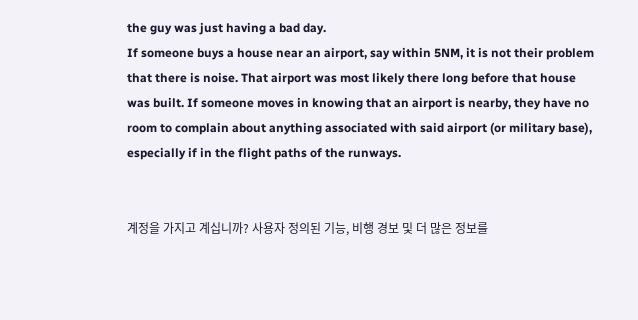the guy was just having a bad day.
If someone buys a house near an airport, say within 5NM, it is not their problem that there is noise. That airport was most likely there long before that house was built. If someone moves in knowing that an airport is nearby, they have no room to complain about anything associated with said airport (or military base), especially if in the flight paths of the runways.


계정을 가지고 계십니까? 사용자 정의된 기능, 비행 경보 및 더 많은 정보를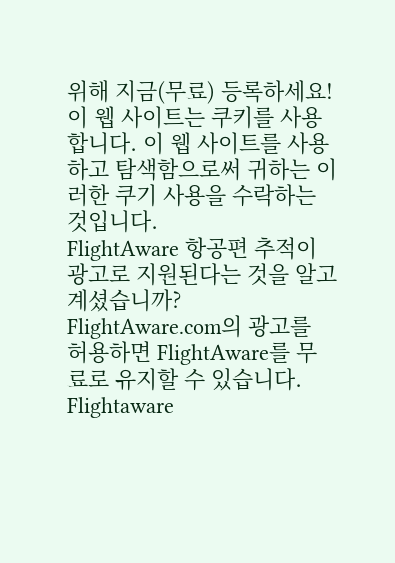위해 지금(무료) 등록하세요!
이 웹 사이트는 쿠키를 사용합니다. 이 웹 사이트를 사용하고 탐색함으로써 귀하는 이러한 쿠기 사용을 수락하는 것입니다.
FlightAware 항공편 추적이 광고로 지원된다는 것을 알고 계셨습니까?
FlightAware.com의 광고를 허용하면 FlightAware를 무료로 유지할 수 있습니다. Flightaware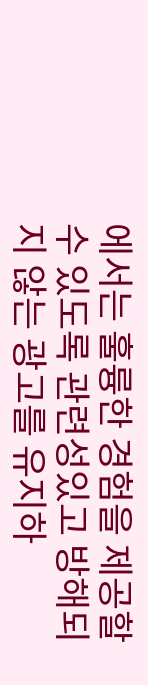에서는 훌륭한 경험을 제공할 수 있도록 관련성있고 방해되지 않는 광고를 유지하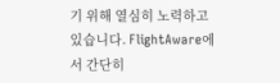기 위해 열심히 노력하고 있습니다. FlightAware에서 간단히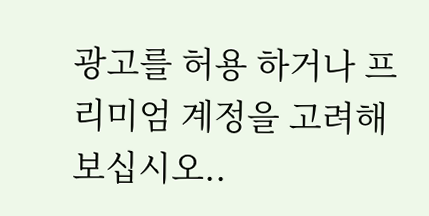광고를 허용 하거나 프리미엄 계정을 고려해 보십시오..